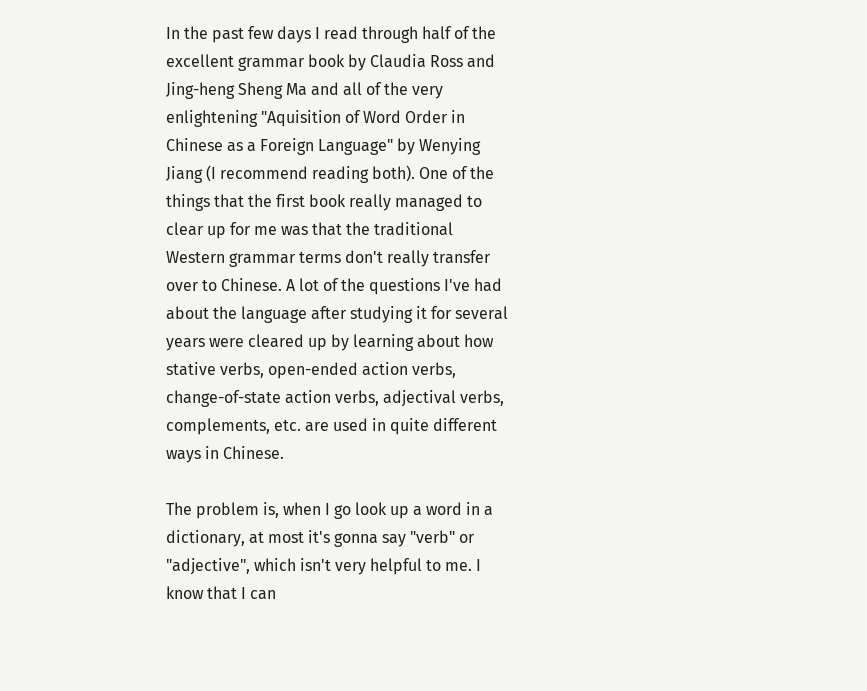In the past few days I read through half of the excellent grammar book by Claudia Ross and Jing-heng Sheng Ma and all of the very enlightening "Aquisition of Word Order in Chinese as a Foreign Language" by Wenying Jiang (I recommend reading both). One of the things that the first book really managed to clear up for me was that the traditional Western grammar terms don't really transfer over to Chinese. A lot of the questions I've had about the language after studying it for several years were cleared up by learning about how stative verbs, open-ended action verbs, change-of-state action verbs, adjectival verbs, complements, etc. are used in quite different ways in Chinese.

The problem is, when I go look up a word in a dictionary, at most it's gonna say "verb" or "adjective", which isn't very helpful to me. I know that I can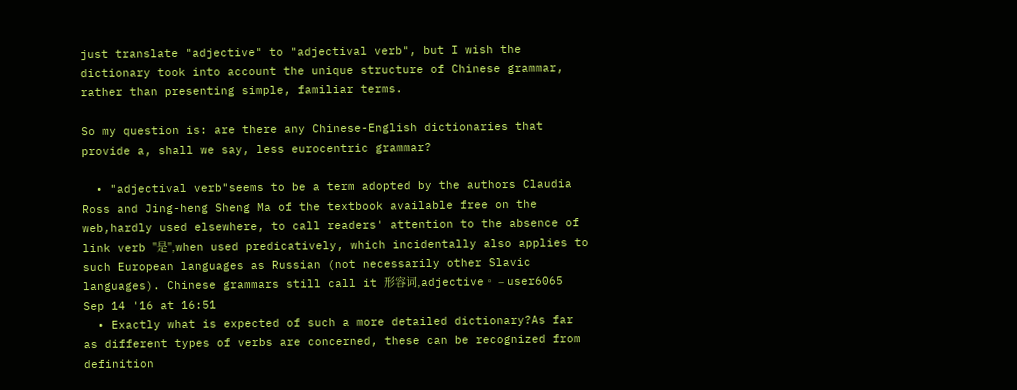just translate "adjective" to "adjectival verb", but I wish the dictionary took into account the unique structure of Chinese grammar, rather than presenting simple, familiar terms.

So my question is: are there any Chinese-English dictionaries that provide a, shall we say, less eurocentric grammar?

  • "adjectival verb"seems to be a term adopted by the authors Claudia Ross and Jing-heng Sheng Ma of the textbook available free on the web,hardly used elsewhere, to call readers' attention to the absence of link verb "是",when used predicatively, which incidentally also applies to such European languages as Russian (not necessarily other Slavic languages). Chinese grammars still call it 形容词,adjective。 – user6065 Sep 14 '16 at 16:51
  • Exactly what is expected of such a more detailed dictionary?As far as different types of verbs are concerned, these can be recognized from definition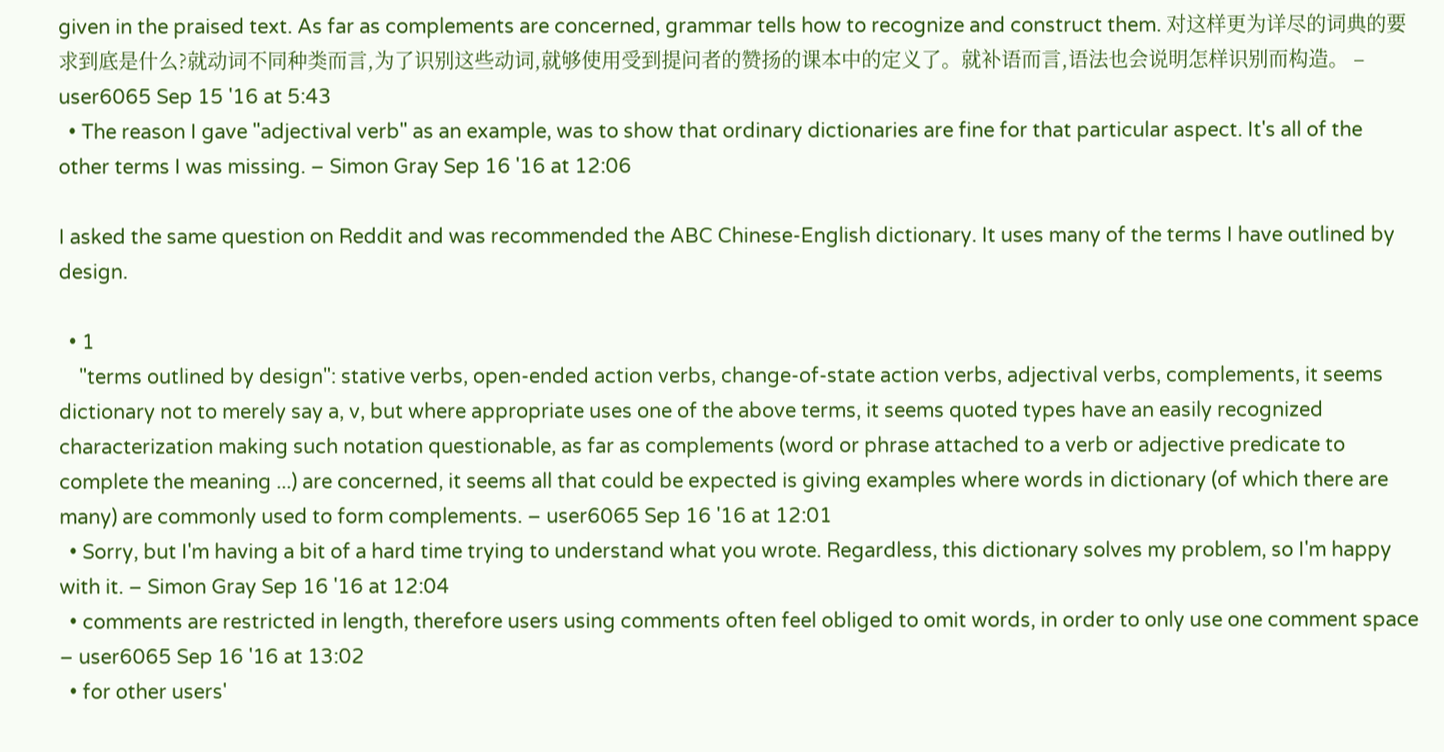given in the praised text. As far as complements are concerned, grammar tells how to recognize and construct them. 对这样更为详尽的词典的要求到底是什么?就动词不同种类而言,为了识别这些动词,就够使用受到提问者的赞扬的课本中的定义了。就补语而言,语法也会说明怎样识别而构造。 – user6065 Sep 15 '16 at 5:43
  • The reason I gave "adjectival verb" as an example, was to show that ordinary dictionaries are fine for that particular aspect. It's all of the other terms I was missing. – Simon Gray Sep 16 '16 at 12:06

I asked the same question on Reddit and was recommended the ABC Chinese-English dictionary. It uses many of the terms I have outlined by design.

  • 1
    "terms outlined by design": stative verbs, open-ended action verbs, change-of-state action verbs, adjectival verbs, complements, it seems dictionary not to merely say a, v, but where appropriate uses one of the above terms, it seems quoted types have an easily recognized characterization making such notation questionable, as far as complements (word or phrase attached to a verb or adjective predicate to complete the meaning ...) are concerned, it seems all that could be expected is giving examples where words in dictionary (of which there are many) are commonly used to form complements. – user6065 Sep 16 '16 at 12:01
  • Sorry, but I'm having a bit of a hard time trying to understand what you wrote. Regardless, this dictionary solves my problem, so I'm happy with it. – Simon Gray Sep 16 '16 at 12:04
  • comments are restricted in length, therefore users using comments often feel obliged to omit words, in order to only use one comment space – user6065 Sep 16 '16 at 13:02
  • for other users'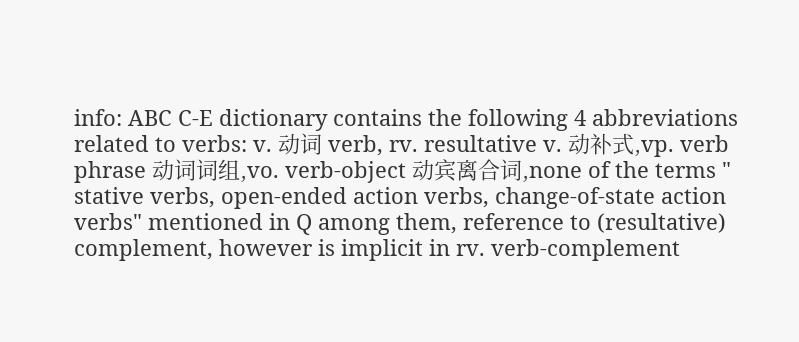info: ABC C-E dictionary contains the following 4 abbreviations related to verbs: v. 动词 verb, rv. resultative v. 动补式,vp. verb phrase 动词词组,vo. verb-object 动宾离合词,none of the terms " stative verbs, open-ended action verbs, change-of-state action verbs" mentioned in Q among them, reference to (resultative) complement, however is implicit in rv. verb-complement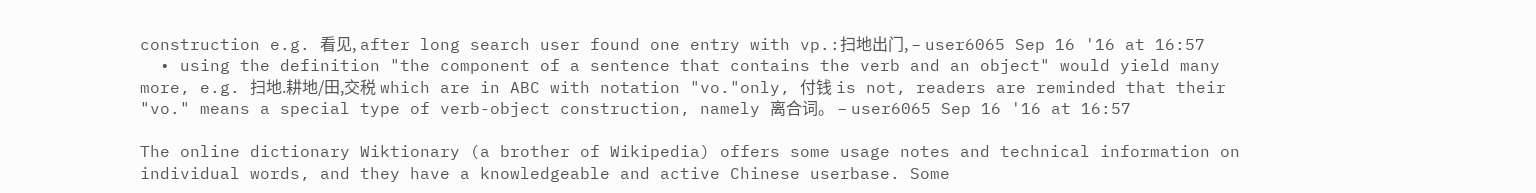construction e.g. 看见, after long search user found one entry with vp.:扫地出门, – user6065 Sep 16 '16 at 16:57
  • using the definition "the component of a sentence that contains the verb and an object" would yield many more, e.g. 扫地.耕地/田,交税 which are in ABC with notation "vo."only, 付钱 is not, readers are reminded that their "vo." means a special type of verb-object construction, namely 离合词。 – user6065 Sep 16 '16 at 16:57

The online dictionary Wiktionary (a brother of Wikipedia) offers some usage notes and technical information on individual words, and they have a knowledgeable and active Chinese userbase. Some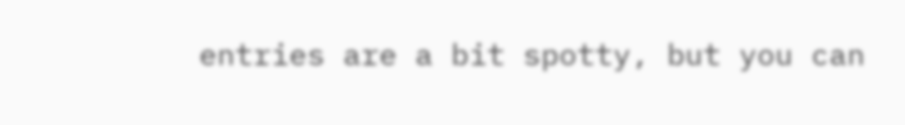entries are a bit spotty, but you can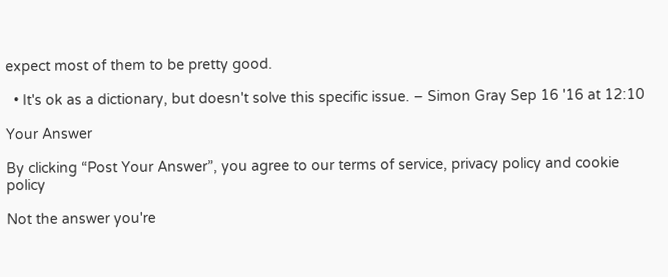expect most of them to be pretty good.

  • It's ok as a dictionary, but doesn't solve this specific issue. – Simon Gray Sep 16 '16 at 12:10

Your Answer

By clicking “Post Your Answer”, you agree to our terms of service, privacy policy and cookie policy

Not the answer you're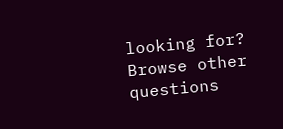looking for? Browse other questions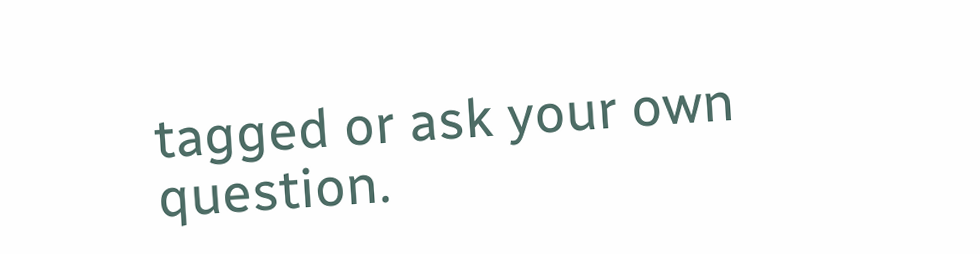tagged or ask your own question.